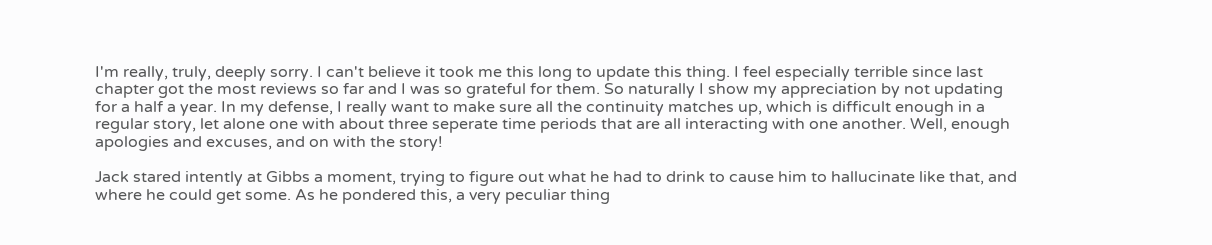I'm really, truly, deeply sorry. I can't believe it took me this long to update this thing. I feel especially terrible since last chapter got the most reviews so far and I was so grateful for them. So naturally I show my appreciation by not updating for a half a year. In my defense, I really want to make sure all the continuity matches up, which is difficult enough in a regular story, let alone one with about three seperate time periods that are all interacting with one another. Well, enough apologies and excuses, and on with the story!

Jack stared intently at Gibbs a moment, trying to figure out what he had to drink to cause him to hallucinate like that, and where he could get some. As he pondered this, a very peculiar thing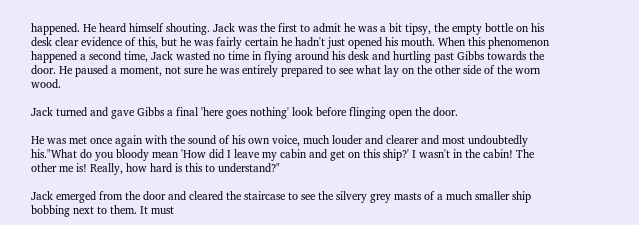happened. He heard himself shouting. Jack was the first to admit he was a bit tipsy, the empty bottle on his desk clear evidence of this, but he was fairly certain he hadn't just opened his mouth. When this phenomenon happened a second time, Jack wasted no time in flying around his desk and hurtling past Gibbs towards the door. He paused a moment, not sure he was entirely prepared to see what lay on the other side of the worn wood.

Jack turned and gave Gibbs a final 'here goes nothing' look before flinging open the door.

He was met once again with the sound of his own voice, much louder and clearer and most undoubtedly his."What do you bloody mean 'How did I leave my cabin and get on this ship?' I wasn't in the cabin! The other me is! Really, how hard is this to understand?"

Jack emerged from the door and cleared the staircase to see the silvery grey masts of a much smaller ship bobbing next to them. It must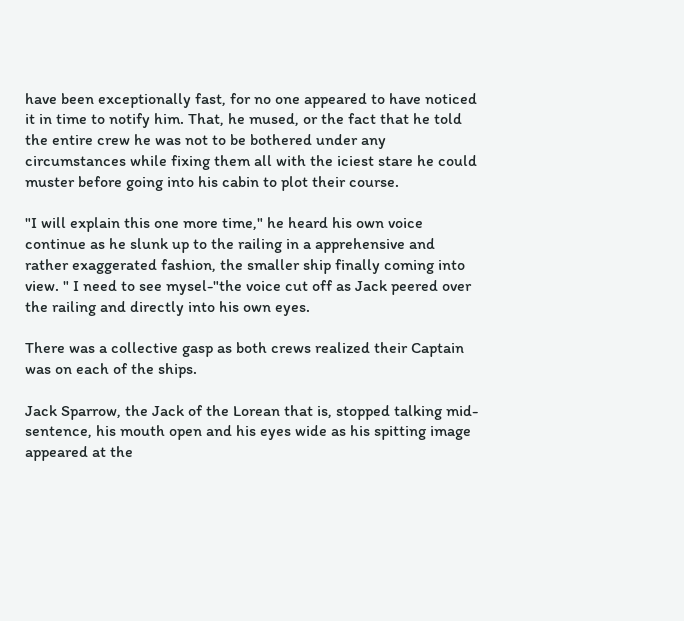have been exceptionally fast, for no one appeared to have noticed it in time to notify him. That, he mused, or the fact that he told the entire crew he was not to be bothered under any circumstances while fixing them all with the iciest stare he could muster before going into his cabin to plot their course.

"I will explain this one more time," he heard his own voice continue as he slunk up to the railing in a apprehensive and rather exaggerated fashion, the smaller ship finally coming into view. " I need to see mysel-"the voice cut off as Jack peered over the railing and directly into his own eyes.

There was a collective gasp as both crews realized their Captain was on each of the ships.

Jack Sparrow, the Jack of the Lorean that is, stopped talking mid-sentence, his mouth open and his eyes wide as his spitting image appeared at the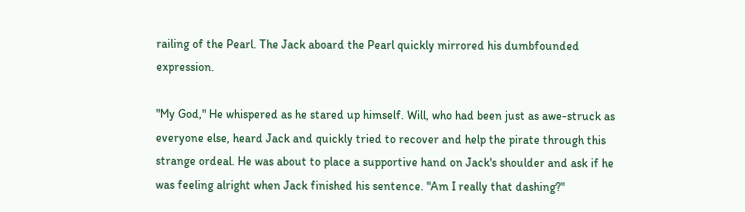railing of the Pearl. The Jack aboard the Pearl quickly mirrored his dumbfounded expression.

"My God," He whispered as he stared up himself. Will, who had been just as awe-struck as everyone else, heard Jack and quickly tried to recover and help the pirate through this strange ordeal. He was about to place a supportive hand on Jack's shoulder and ask if he was feeling alright when Jack finished his sentence. "Am I really that dashing?"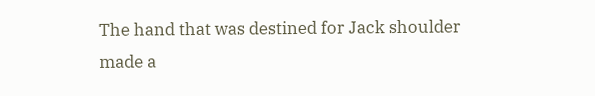The hand that was destined for Jack shoulder made a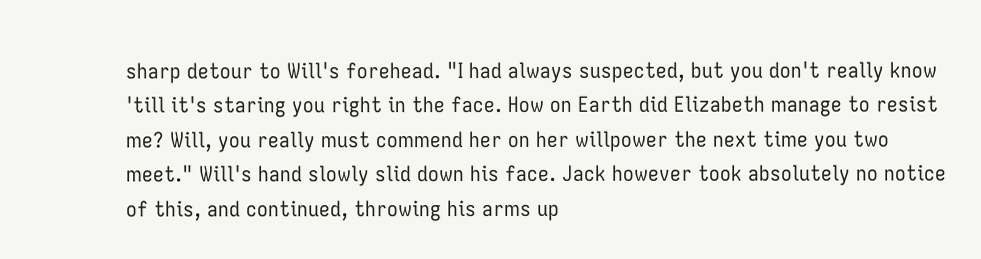sharp detour to Will's forehead. "I had always suspected, but you don't really know 'till it's staring you right in the face. How on Earth did Elizabeth manage to resist me? Will, you really must commend her on her willpower the next time you two meet." Will's hand slowly slid down his face. Jack however took absolutely no notice of this, and continued, throwing his arms up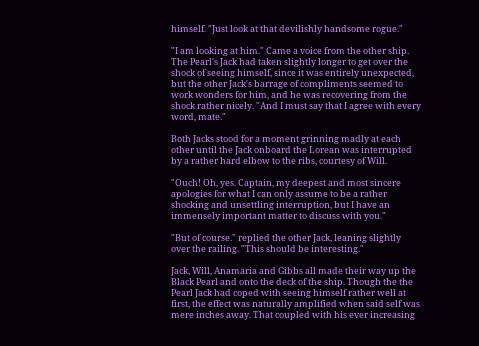himself. "Just look at that devilishly handsome rogue."

"I am looking at him." Came a voice from the other ship. The Pearl's Jack had taken slightly longer to get over the shock of seeing himself, since it was entirely unexpected, but the other Jack's barrage of compliments seemed to work wonders for him, and he was recovering from the shock rather nicely. "And I must say that I agree with every word, mate."

Both Jacks stood for a moment grinning madly at each other until the Jack onboard the Lorean was interrupted by a rather hard elbow to the ribs, courtesy of Will.

"Ouch! Oh, yes. Captain, my deepest and most sincere apologies for what I can only assume to be a rather shocking and unsettling interruption, but I have an immensely important matter to discuss with you."

"But of course." replied the other Jack, leaning slightly over the railing. "This should be interesting."

Jack, Will, Anamaria and Gibbs all made their way up the Black Pearl and onto the deck of the ship. Though the the Pearl Jack had coped with seeing himself rather well at first, the effect was naturally amplified when said self was mere inches away. That coupled with his ever increasing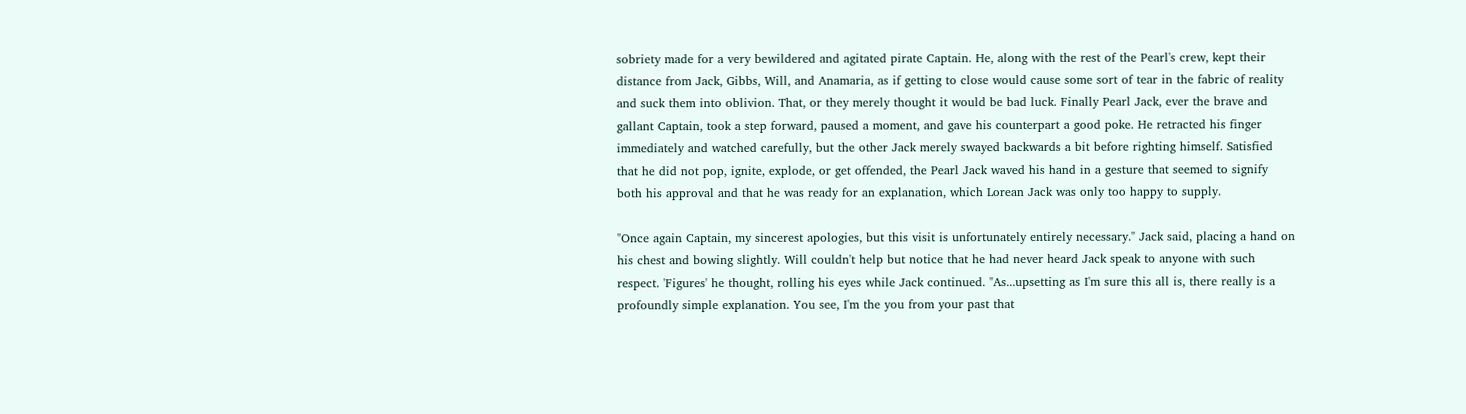sobriety made for a very bewildered and agitated pirate Captain. He, along with the rest of the Pearl's crew, kept their distance from Jack, Gibbs, Will, and Anamaria, as if getting to close would cause some sort of tear in the fabric of reality and suck them into oblivion. That, or they merely thought it would be bad luck. Finally Pearl Jack, ever the brave and gallant Captain, took a step forward, paused a moment, and gave his counterpart a good poke. He retracted his finger immediately and watched carefully, but the other Jack merely swayed backwards a bit before righting himself. Satisfied that he did not pop, ignite, explode, or get offended, the Pearl Jack waved his hand in a gesture that seemed to signify both his approval and that he was ready for an explanation, which Lorean Jack was only too happy to supply.

"Once again Captain, my sincerest apologies, but this visit is unfortunately entirely necessary." Jack said, placing a hand on his chest and bowing slightly. Will couldn't help but notice that he had never heard Jack speak to anyone with such respect. 'Figures' he thought, rolling his eyes while Jack continued. "As...upsetting as I'm sure this all is, there really is a profoundly simple explanation. You see, I'm the you from your past that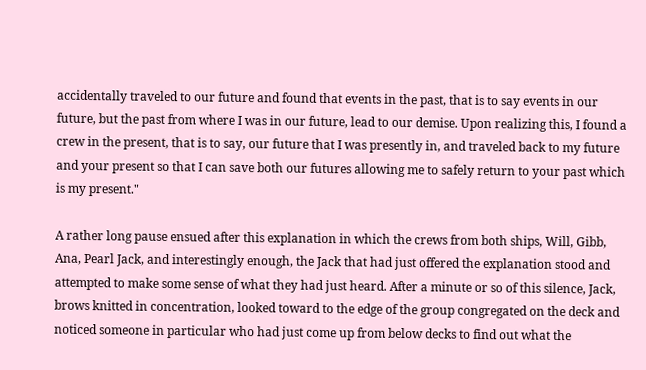accidentally traveled to our future and found that events in the past, that is to say events in our future, but the past from where I was in our future, lead to our demise. Upon realizing this, I found a crew in the present, that is to say, our future that I was presently in, and traveled back to my future and your present so that I can save both our futures allowing me to safely return to your past which is my present."

A rather long pause ensued after this explanation in which the crews from both ships, Will, Gibb, Ana, Pearl Jack, and interestingly enough, the Jack that had just offered the explanation stood and attempted to make some sense of what they had just heard. After a minute or so of this silence, Jack, brows knitted in concentration, looked toward to the edge of the group congregated on the deck and noticed someone in particular who had just come up from below decks to find out what the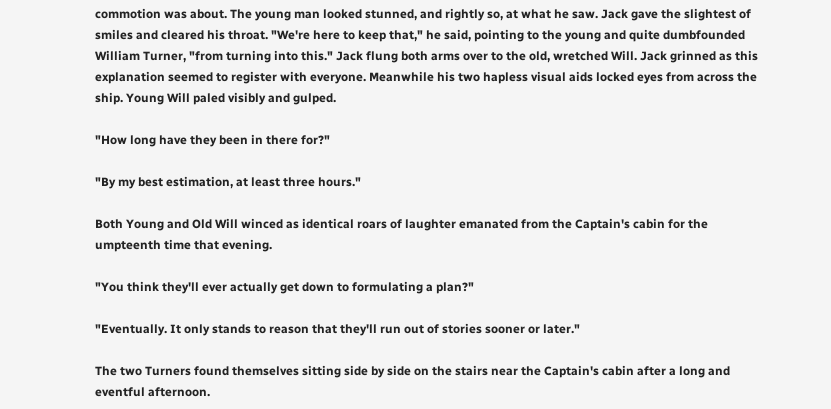commotion was about. The young man looked stunned, and rightly so, at what he saw. Jack gave the slightest of smiles and cleared his throat. "We're here to keep that," he said, pointing to the young and quite dumbfounded William Turner, "from turning into this." Jack flung both arms over to the old, wretched Will. Jack grinned as this explanation seemed to register with everyone. Meanwhile his two hapless visual aids locked eyes from across the ship. Young Will paled visibly and gulped.

"How long have they been in there for?"

"By my best estimation, at least three hours."

Both Young and Old Will winced as identical roars of laughter emanated from the Captain's cabin for the umpteenth time that evening.

"You think they'll ever actually get down to formulating a plan?"

"Eventually. It only stands to reason that they'll run out of stories sooner or later."

The two Turners found themselves sitting side by side on the stairs near the Captain's cabin after a long and eventful afternoon.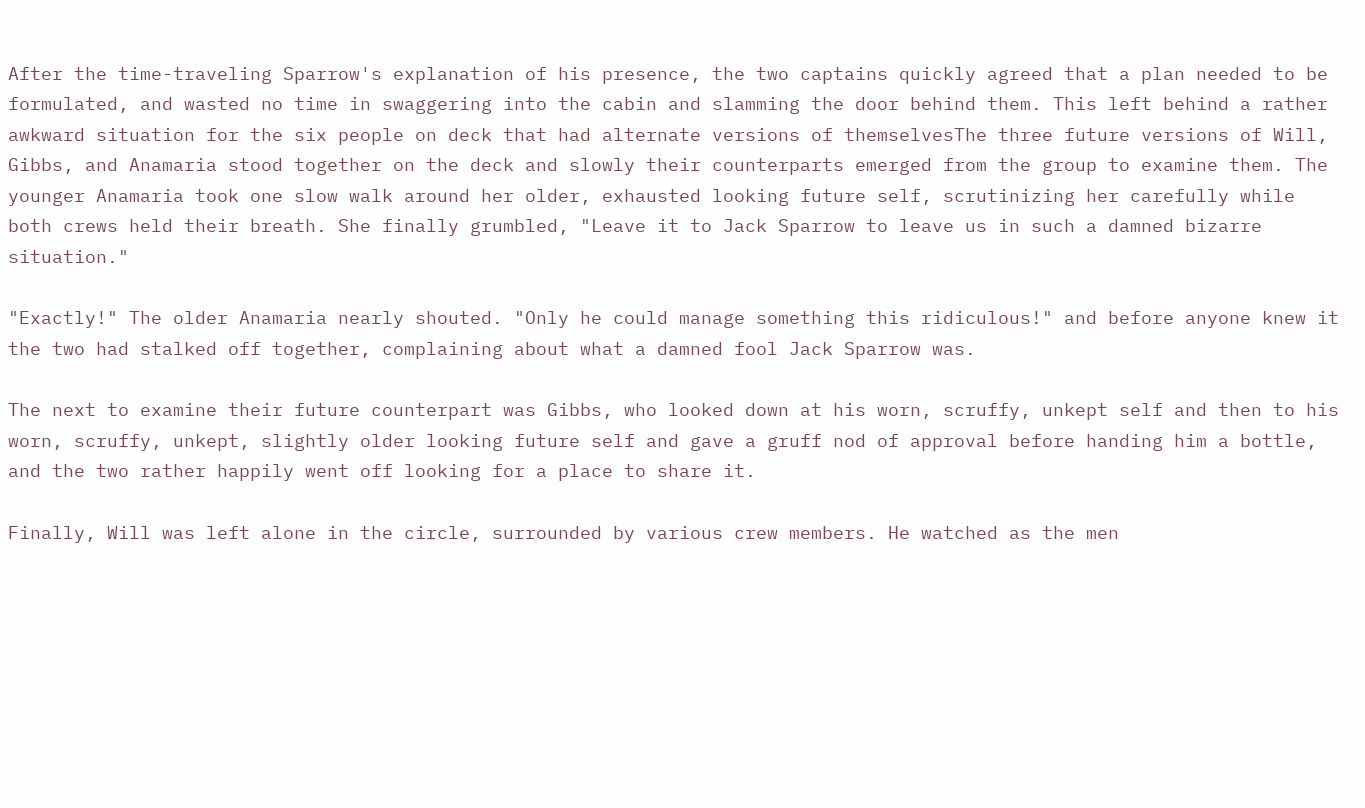After the time-traveling Sparrow's explanation of his presence, the two captains quickly agreed that a plan needed to be formulated, and wasted no time in swaggering into the cabin and slamming the door behind them. This left behind a rather awkward situation for the six people on deck that had alternate versions of themselvesThe three future versions of Will, Gibbs, and Anamaria stood together on the deck and slowly their counterparts emerged from the group to examine them. The younger Anamaria took one slow walk around her older, exhausted looking future self, scrutinizing her carefully while both crews held their breath. She finally grumbled, "Leave it to Jack Sparrow to leave us in such a damned bizarre situation."

"Exactly!" The older Anamaria nearly shouted. "Only he could manage something this ridiculous!" and before anyone knew it the two had stalked off together, complaining about what a damned fool Jack Sparrow was.

The next to examine their future counterpart was Gibbs, who looked down at his worn, scruffy, unkept self and then to his worn, scruffy, unkept, slightly older looking future self and gave a gruff nod of approval before handing him a bottle, and the two rather happily went off looking for a place to share it.

Finally, Will was left alone in the circle, surrounded by various crew members. He watched as the men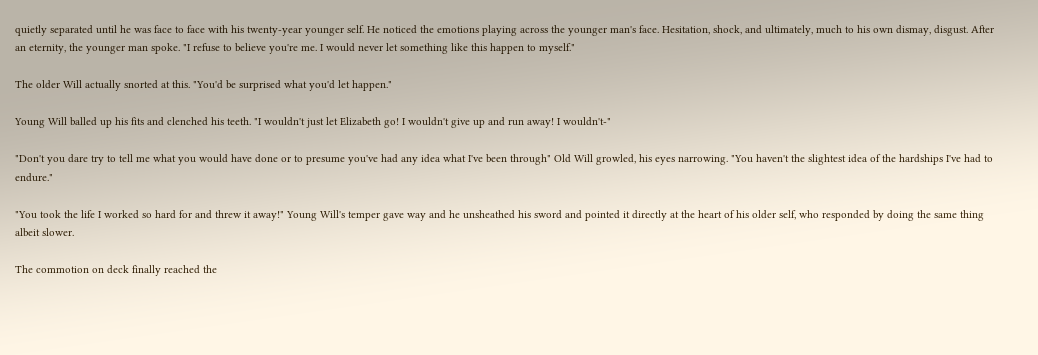quietly separated until he was face to face with his twenty-year younger self. He noticed the emotions playing across the younger man's face. Hesitation, shock, and ultimately, much to his own dismay, disgust. After an eternity, the younger man spoke. "I refuse to believe you're me. I would never let something like this happen to myself."

The older Will actually snorted at this. "You'd be surprised what you'd let happen."

Young Will balled up his fits and clenched his teeth. "I wouldn't just let Elizabeth go! I wouldn't give up and run away! I wouldn't-"

"Don't you dare try to tell me what you would have done or to presume you've had any idea what I've been through" Old Will growled, his eyes narrowing. "You haven't the slightest idea of the hardships I've had to endure."

"You took the life I worked so hard for and threw it away!" Young Will's temper gave way and he unsheathed his sword and pointed it directly at the heart of his older self, who responded by doing the same thing albeit slower.

The commotion on deck finally reached the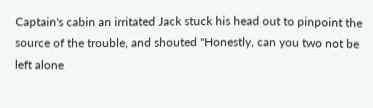Captain's cabin an irritated Jack stuck his head out to pinpoint the source of the trouble, and shouted "Honestly, can you two not be left alone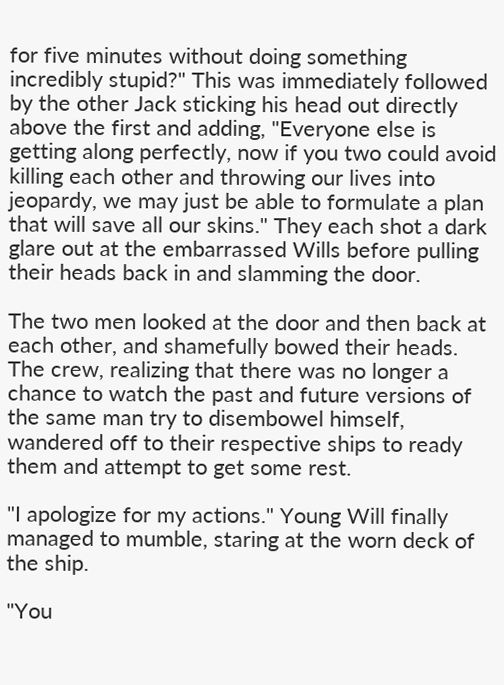for five minutes without doing something incredibly stupid?" This was immediately followed by the other Jack sticking his head out directly above the first and adding, "Everyone else is getting along perfectly, now if you two could avoid killing each other and throwing our lives into jeopardy, we may just be able to formulate a plan that will save all our skins." They each shot a dark glare out at the embarrassed Wills before pulling their heads back in and slamming the door.

The two men looked at the door and then back at each other, and shamefully bowed their heads. The crew, realizing that there was no longer a chance to watch the past and future versions of the same man try to disembowel himself, wandered off to their respective ships to ready them and attempt to get some rest.

"I apologize for my actions." Young Will finally managed to mumble, staring at the worn deck of the ship.

"You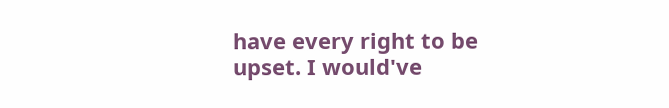have every right to be upset. I would've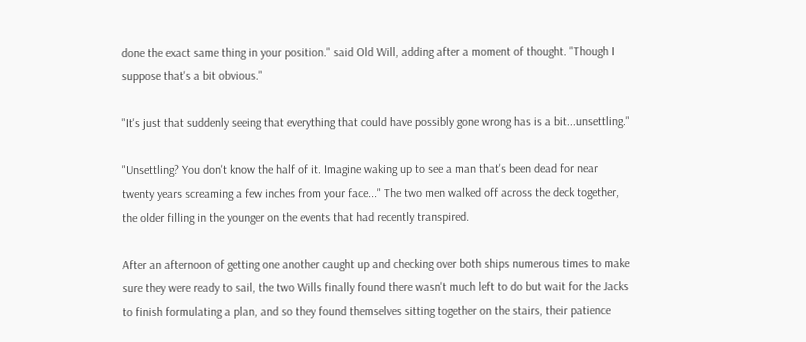done the exact same thing in your position." said Old Will, adding after a moment of thought. "Though I suppose that's a bit obvious."

"It's just that suddenly seeing that everything that could have possibly gone wrong has is a bit...unsettling."

"Unsettling? You don't know the half of it. Imagine waking up to see a man that's been dead for near twenty years screaming a few inches from your face..." The two men walked off across the deck together, the older filling in the younger on the events that had recently transpired.

After an afternoon of getting one another caught up and checking over both ships numerous times to make sure they were ready to sail, the two Wills finally found there wasn't much left to do but wait for the Jacks to finish formulating a plan, and so they found themselves sitting together on the stairs, their patience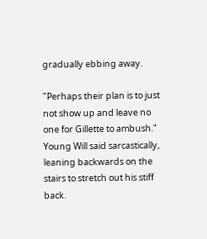gradually ebbing away.

"Perhaps their plan is to just not show up and leave no one for Gillette to ambush." Young Will said sarcastically, leaning backwards on the stairs to stretch out his stiff back.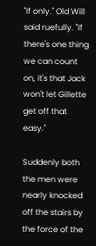"If only." Old Will said ruefully. "If there's one thing we can count on, it's that Jack won't let Gillette get off that easy."

Suddenly both the men were nearly knocked off the stairs by the force of the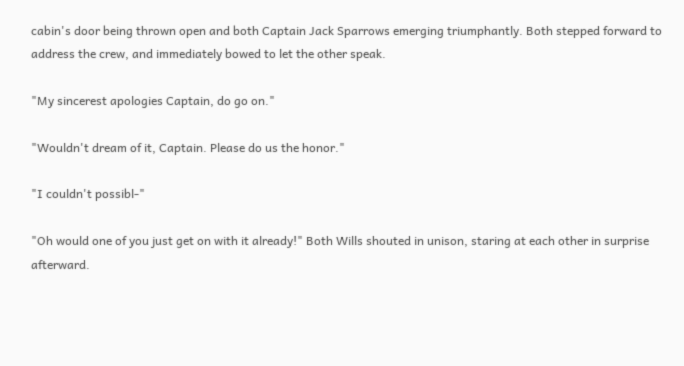cabin's door being thrown open and both Captain Jack Sparrows emerging triumphantly. Both stepped forward to address the crew, and immediately bowed to let the other speak.

"My sincerest apologies Captain, do go on."

"Wouldn't dream of it, Captain. Please do us the honor."

"I couldn't possibl-"

"Oh would one of you just get on with it already!" Both Wills shouted in unison, staring at each other in surprise afterward.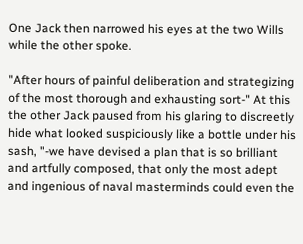One Jack then narrowed his eyes at the two Wills while the other spoke.

"After hours of painful deliberation and strategizing of the most thorough and exhausting sort-" At this the other Jack paused from his glaring to discreetly hide what looked suspiciously like a bottle under his sash, "-we have devised a plan that is so brilliant and artfully composed, that only the most adept and ingenious of naval masterminds could even the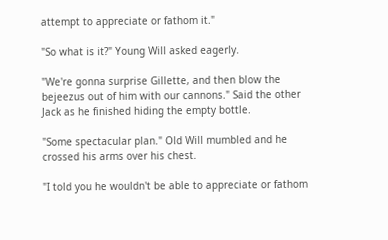attempt to appreciate or fathom it."

"So what is it?" Young Will asked eagerly.

"We're gonna surprise Gillette, and then blow the bejeezus out of him with our cannons." Said the other Jack as he finished hiding the empty bottle.

"Some spectacular plan." Old Will mumbled and he crossed his arms over his chest.

"I told you he wouldn't be able to appreciate or fathom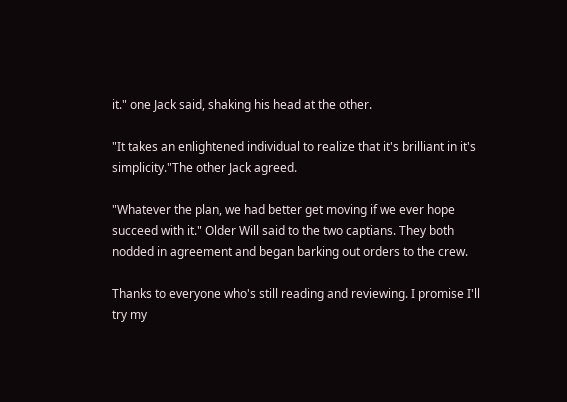it." one Jack said, shaking his head at the other.

"It takes an enlightened individual to realize that it's brilliant in it's simplicity."The other Jack agreed.

"Whatever the plan, we had better get moving if we ever hope succeed with it." Older Will said to the two captians. They both nodded in agreement and began barking out orders to the crew.

Thanks to everyone who's still reading and reviewing. I promise I'll try my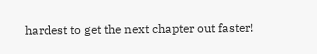hardest to get the next chapter out faster!